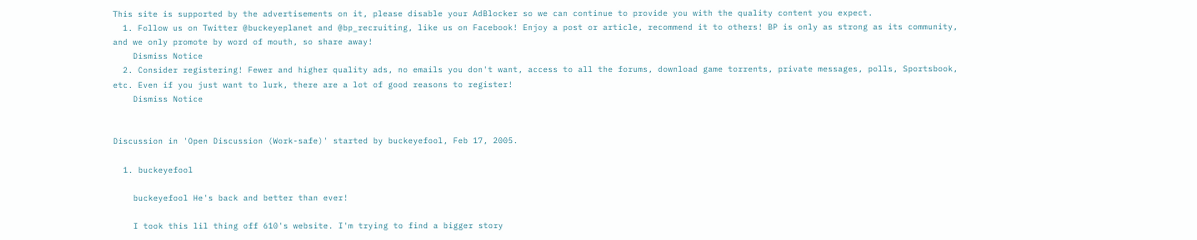This site is supported by the advertisements on it, please disable your AdBlocker so we can continue to provide you with the quality content you expect.
  1. Follow us on Twitter @buckeyeplanet and @bp_recruiting, like us on Facebook! Enjoy a post or article, recommend it to others! BP is only as strong as its community, and we only promote by word of mouth, so share away!
    Dismiss Notice
  2. Consider registering! Fewer and higher quality ads, no emails you don't want, access to all the forums, download game torrents, private messages, polls, Sportsbook, etc. Even if you just want to lurk, there are a lot of good reasons to register!
    Dismiss Notice


Discussion in 'Open Discussion (Work-safe)' started by buckeyefool, Feb 17, 2005.

  1. buckeyefool

    buckeyefool He's back and better than ever!

    I took this lil thing off 610's website. I'm trying to find a bigger story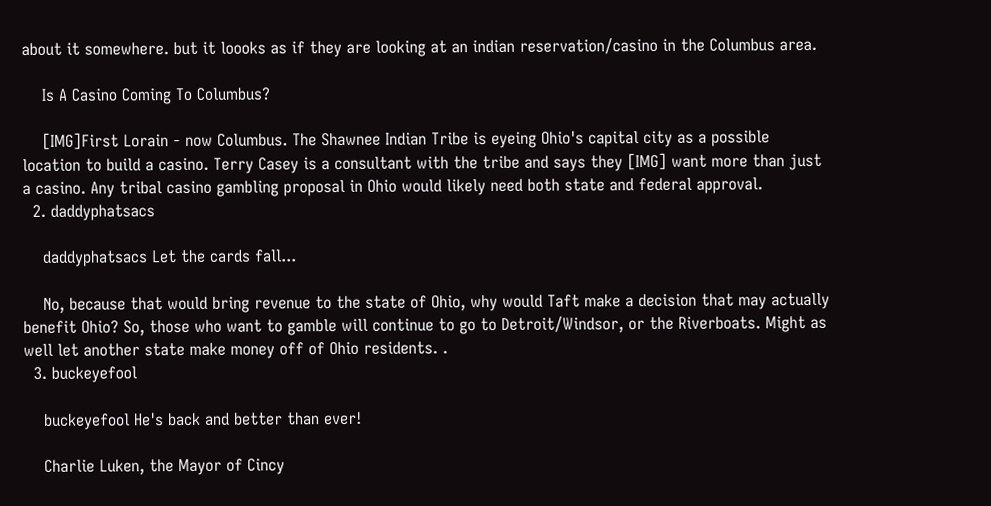about it somewhere. but it loooks as if they are looking at an indian reservation/casino in the Columbus area.

    Is A Casino Coming To Columbus?

    [IMG]First Lorain - now Columbus. The Shawnee Indian Tribe is eyeing Ohio's capital city as a possible location to build a casino. Terry Casey is a consultant with the tribe and says they [IMG] want more than just a casino. Any tribal casino gambling proposal in Ohio would likely need both state and federal approval.
  2. daddyphatsacs

    daddyphatsacs Let the cards fall...

    No, because that would bring revenue to the state of Ohio, why would Taft make a decision that may actually benefit Ohio? So, those who want to gamble will continue to go to Detroit/Windsor, or the Riverboats. Might as well let another state make money off of Ohio residents. .
  3. buckeyefool

    buckeyefool He's back and better than ever!

    Charlie Luken, the Mayor of Cincy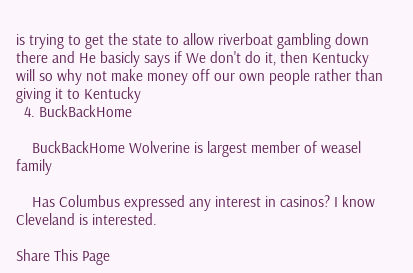is trying to get the state to allow riverboat gambling down there and He basicly says if We don't do it, then Kentucky will so why not make money off our own people rather than giving it to Kentucky
  4. BuckBackHome

    BuckBackHome Wolverine is largest member of weasel family

    Has Columbus expressed any interest in casinos? I know Cleveland is interested.

Share This Page